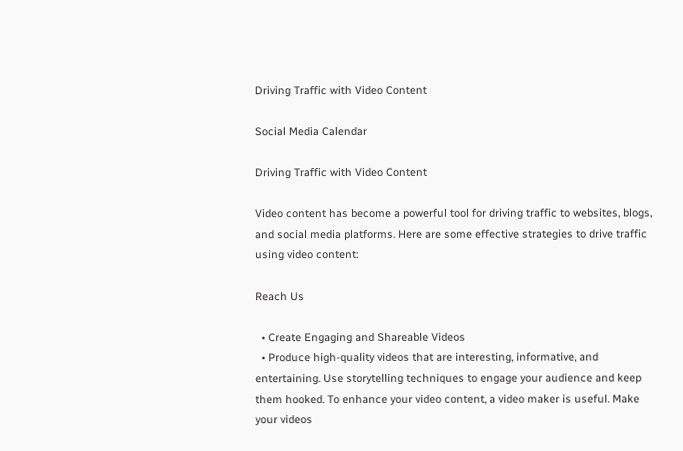Driving Traffic with Video Content

Social Media Calendar

Driving Traffic with Video Content

Video content has become a powerful tool for driving traffic to websites, blogs, and social media platforms. Here are some effective strategies to drive traffic using video content:

Reach Us

  • Create Engaging and Shareable Videos
  • Produce high-quality videos that are interesting, informative, and entertaining. Use storytelling techniques to engage your audience and keep them hooked. To enhance your video content, a video maker is useful. Make your videos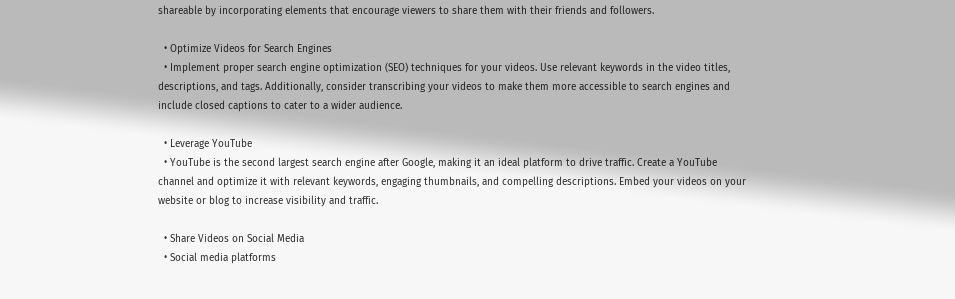shareable by incorporating elements that encourage viewers to share them with their friends and followers.

  • Optimize Videos for Search Engines
  • Implement proper search engine optimization (SEO) techniques for your videos. Use relevant keywords in the video titles, descriptions, and tags. Additionally, consider transcribing your videos to make them more accessible to search engines and include closed captions to cater to a wider audience.

  • Leverage YouTube
  • YouTube is the second largest search engine after Google, making it an ideal platform to drive traffic. Create a YouTube channel and optimize it with relevant keywords, engaging thumbnails, and compelling descriptions. Embed your videos on your website or blog to increase visibility and traffic.

  • Share Videos on Social Media
  • Social media platforms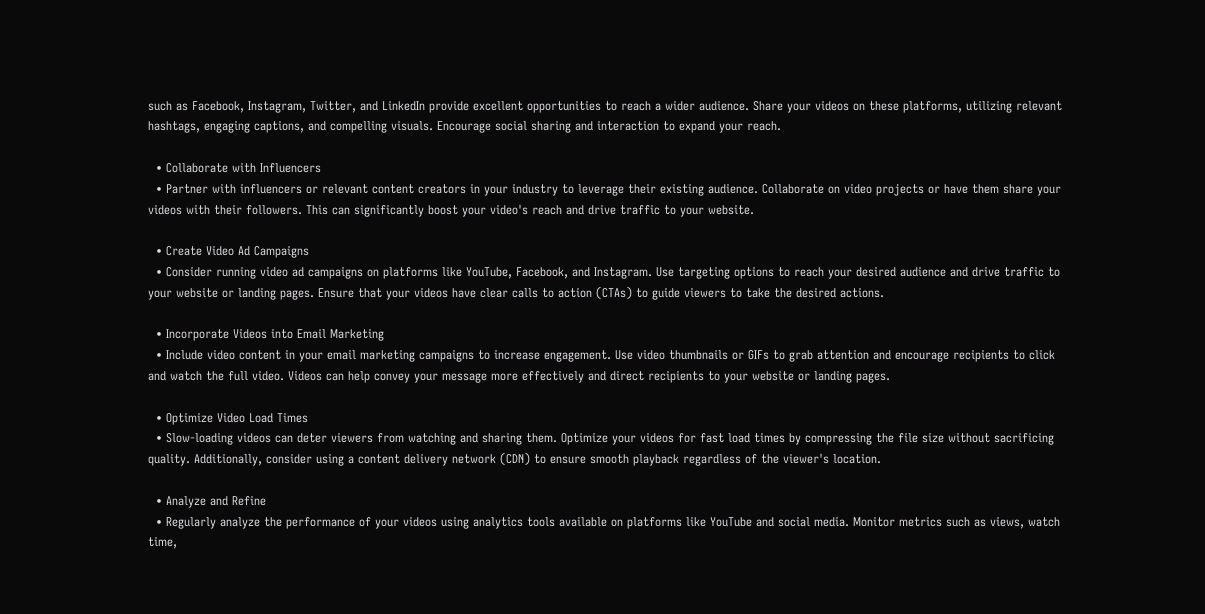such as Facebook, Instagram, Twitter, and LinkedIn provide excellent opportunities to reach a wider audience. Share your videos on these platforms, utilizing relevant hashtags, engaging captions, and compelling visuals. Encourage social sharing and interaction to expand your reach.

  • Collaborate with Influencers
  • Partner with influencers or relevant content creators in your industry to leverage their existing audience. Collaborate on video projects or have them share your videos with their followers. This can significantly boost your video's reach and drive traffic to your website.

  • Create Video Ad Campaigns
  • Consider running video ad campaigns on platforms like YouTube, Facebook, and Instagram. Use targeting options to reach your desired audience and drive traffic to your website or landing pages. Ensure that your videos have clear calls to action (CTAs) to guide viewers to take the desired actions.

  • Incorporate Videos into Email Marketing
  • Include video content in your email marketing campaigns to increase engagement. Use video thumbnails or GIFs to grab attention and encourage recipients to click and watch the full video. Videos can help convey your message more effectively and direct recipients to your website or landing pages.

  • Optimize Video Load Times
  • Slow-loading videos can deter viewers from watching and sharing them. Optimize your videos for fast load times by compressing the file size without sacrificing quality. Additionally, consider using a content delivery network (CDN) to ensure smooth playback regardless of the viewer's location.

  • Analyze and Refine
  • Regularly analyze the performance of your videos using analytics tools available on platforms like YouTube and social media. Monitor metrics such as views, watch time,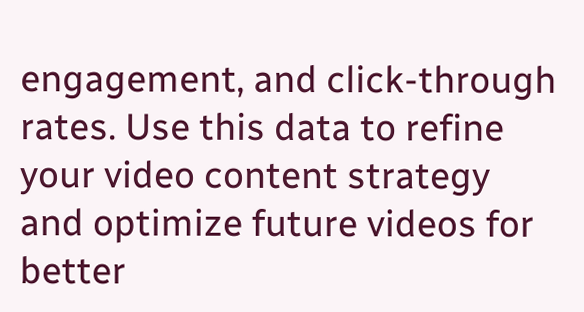engagement, and click-through rates. Use this data to refine your video content strategy and optimize future videos for better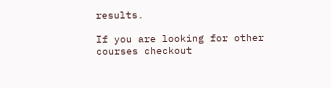results.

If you are looking for other courses checkout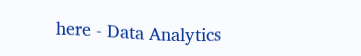here - Data Analytics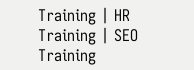Training | HR Training | SEO Training